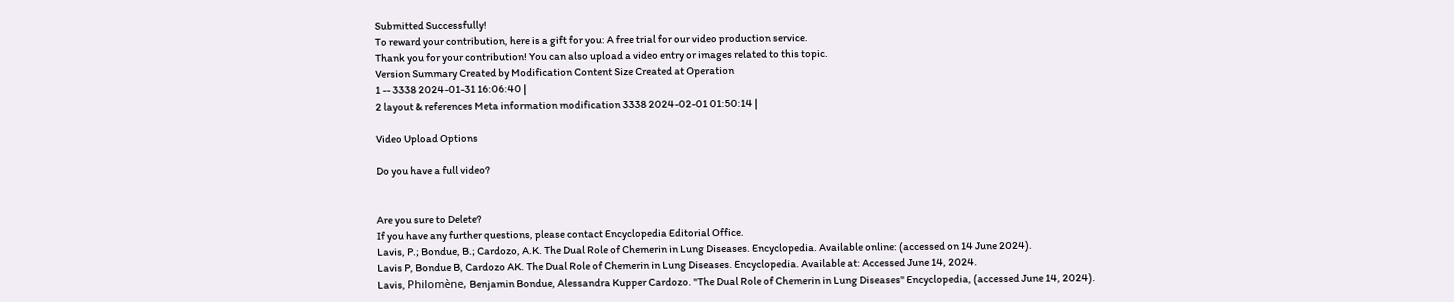Submitted Successfully!
To reward your contribution, here is a gift for you: A free trial for our video production service.
Thank you for your contribution! You can also upload a video entry or images related to this topic.
Version Summary Created by Modification Content Size Created at Operation
1 -- 3338 2024-01-31 16:06:40 |
2 layout & references Meta information modification 3338 2024-02-01 01:50:14 |

Video Upload Options

Do you have a full video?


Are you sure to Delete?
If you have any further questions, please contact Encyclopedia Editorial Office.
Lavis, P.; Bondue, B.; Cardozo, A.K. The Dual Role of Chemerin in Lung Diseases. Encyclopedia. Available online: (accessed on 14 June 2024).
Lavis P, Bondue B, Cardozo AK. The Dual Role of Chemerin in Lung Diseases. Encyclopedia. Available at: Accessed June 14, 2024.
Lavis, Philomène, Benjamin Bondue, Alessandra Kupper Cardozo. "The Dual Role of Chemerin in Lung Diseases" Encyclopedia, (accessed June 14, 2024).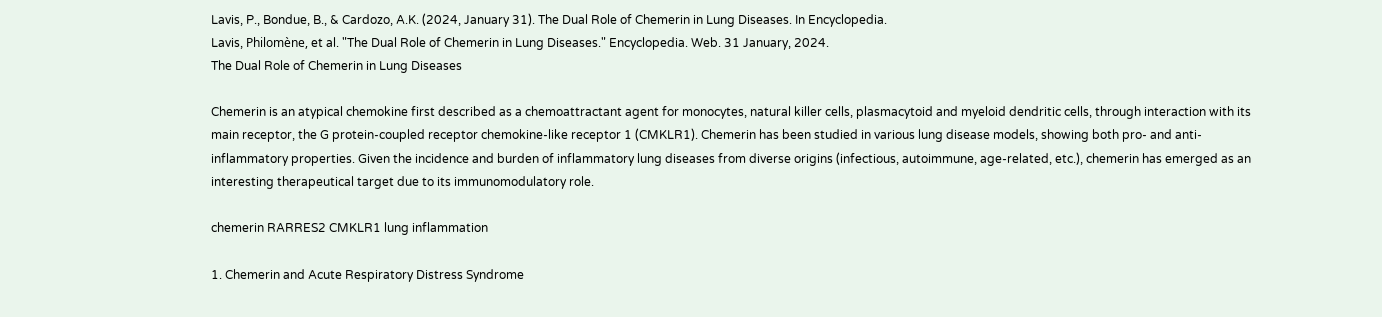Lavis, P., Bondue, B., & Cardozo, A.K. (2024, January 31). The Dual Role of Chemerin in Lung Diseases. In Encyclopedia.
Lavis, Philomène, et al. "The Dual Role of Chemerin in Lung Diseases." Encyclopedia. Web. 31 January, 2024.
The Dual Role of Chemerin in Lung Diseases

Chemerin is an atypical chemokine first described as a chemoattractant agent for monocytes, natural killer cells, plasmacytoid and myeloid dendritic cells, through interaction with its main receptor, the G protein-coupled receptor chemokine-like receptor 1 (CMKLR1). Chemerin has been studied in various lung disease models, showing both pro- and anti-inflammatory properties. Given the incidence and burden of inflammatory lung diseases from diverse origins (infectious, autoimmune, age-related, etc.), chemerin has emerged as an interesting therapeutical target due to its immunomodulatory role.

chemerin RARRES2 CMKLR1 lung inflammation

1. Chemerin and Acute Respiratory Distress Syndrome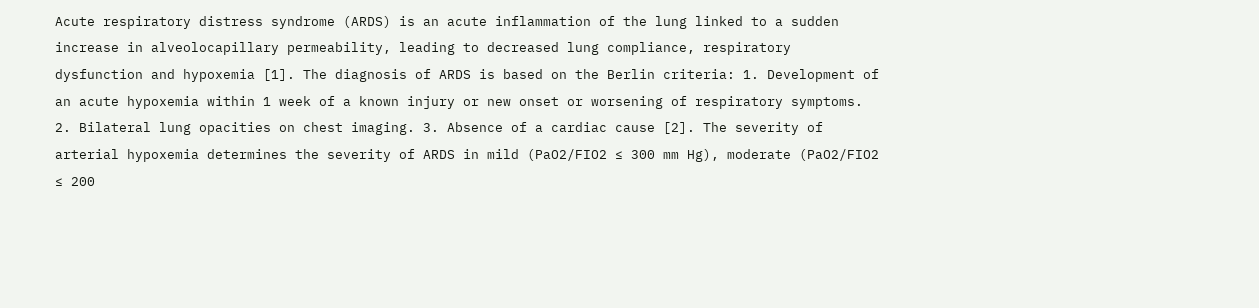Acute respiratory distress syndrome (ARDS) is an acute inflammation of the lung linked to a sudden increase in alveolocapillary permeability, leading to decreased lung compliance, respiratory dysfunction and hypoxemia [1]. The diagnosis of ARDS is based on the Berlin criteria: 1. Development of an acute hypoxemia within 1 week of a known injury or new onset or worsening of respiratory symptoms. 2. Bilateral lung opacities on chest imaging. 3. Absence of a cardiac cause [2]. The severity of arterial hypoxemia determines the severity of ARDS in mild (PaO2/FIO2 ≤ 300 mm Hg), moderate (PaO2/FIO2 ≤ 200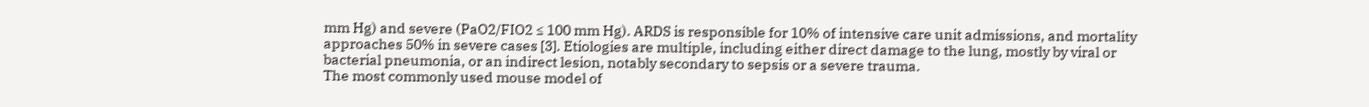mm Hg) and severe (PaO2/FIO2 ≤ 100 mm Hg). ARDS is responsible for 10% of intensive care unit admissions, and mortality approaches 50% in severe cases [3]. Etiologies are multiple, including either direct damage to the lung, mostly by viral or bacterial pneumonia, or an indirect lesion, notably secondary to sepsis or a severe trauma.
The most commonly used mouse model of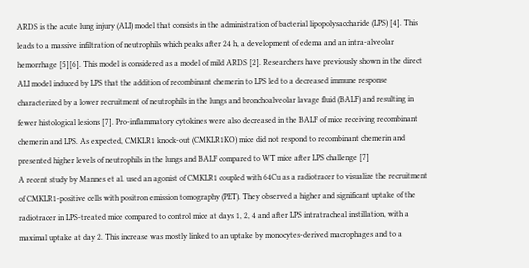ARDS is the acute lung injury (ALI) model that consists in the administration of bacterial lipopolysaccharide (LPS) [4]. This leads to a massive infiltration of neutrophils which peaks after 24 h, a development of edema and an intra-alveolar hemorrhage [5][6]. This model is considered as a model of mild ARDS [2]. Researchers have previously shown in the direct ALI model induced by LPS that the addition of recombinant chemerin to LPS led to a decreased immune response characterized by a lower recruitment of neutrophils in the lungs and bronchoalveolar lavage fluid (BALF) and resulting in fewer histological lesions [7]. Pro-inflammatory cytokines were also decreased in the BALF of mice receiving recombinant chemerin and LPS. As expected, CMKLR1 knock-out (CMKLR1KO) mice did not respond to recombinant chemerin and presented higher levels of neutrophils in the lungs and BALF compared to WT mice after LPS challenge [7]
A recent study by Mannes et al. used an agonist of CMKLR1 coupled with 64Cu as a radiotracer to visualize the recruitment of CMKLR1-positive cells with positron emission tomography (PET). They observed a higher and significant uptake of the radiotracer in LPS-treated mice compared to control mice at days 1, 2, 4 and after LPS intratracheal instillation, with a maximal uptake at day 2. This increase was mostly linked to an uptake by monocytes-derived macrophages and to a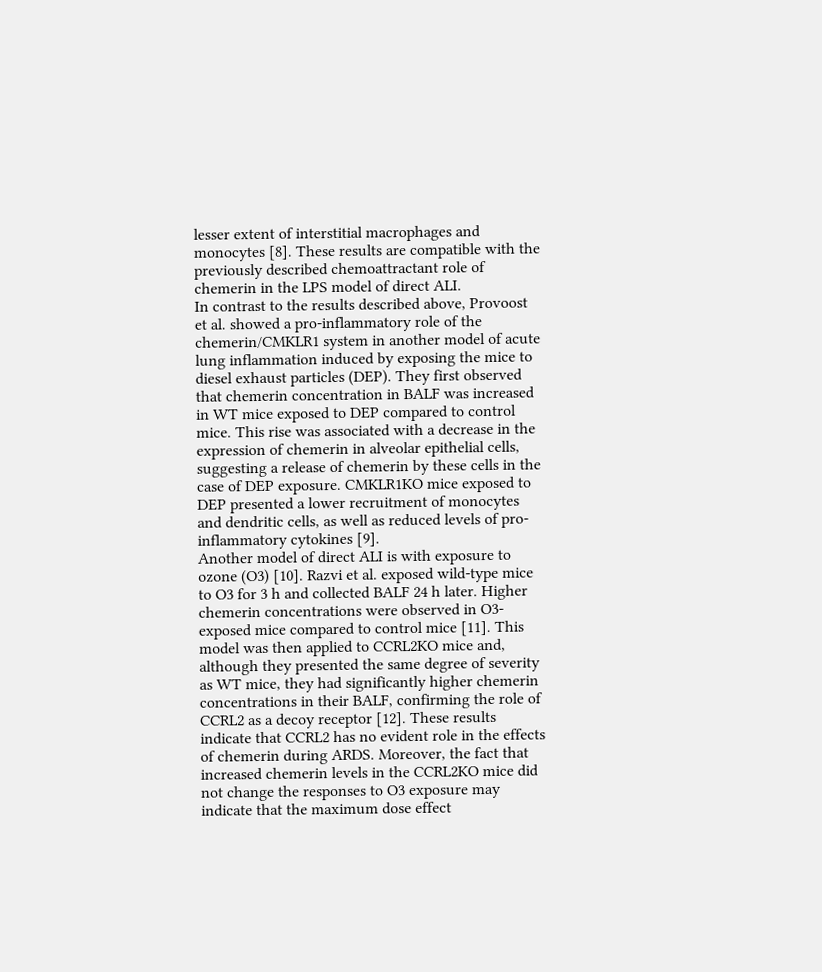lesser extent of interstitial macrophages and monocytes [8]. These results are compatible with the previously described chemoattractant role of chemerin in the LPS model of direct ALI.
In contrast to the results described above, Provoost et al. showed a pro-inflammatory role of the chemerin/CMKLR1 system in another model of acute lung inflammation induced by exposing the mice to diesel exhaust particles (DEP). They first observed that chemerin concentration in BALF was increased in WT mice exposed to DEP compared to control mice. This rise was associated with a decrease in the expression of chemerin in alveolar epithelial cells, suggesting a release of chemerin by these cells in the case of DEP exposure. CMKLR1KO mice exposed to DEP presented a lower recruitment of monocytes and dendritic cells, as well as reduced levels of pro-inflammatory cytokines [9].
Another model of direct ALI is with exposure to ozone (O3) [10]. Razvi et al. exposed wild-type mice to O3 for 3 h and collected BALF 24 h later. Higher chemerin concentrations were observed in O3-exposed mice compared to control mice [11]. This model was then applied to CCRL2KO mice and, although they presented the same degree of severity as WT mice, they had significantly higher chemerin concentrations in their BALF, confirming the role of CCRL2 as a decoy receptor [12]. These results indicate that CCRL2 has no evident role in the effects of chemerin during ARDS. Moreover, the fact that increased chemerin levels in the CCRL2KO mice did not change the responses to O3 exposure may indicate that the maximum dose effect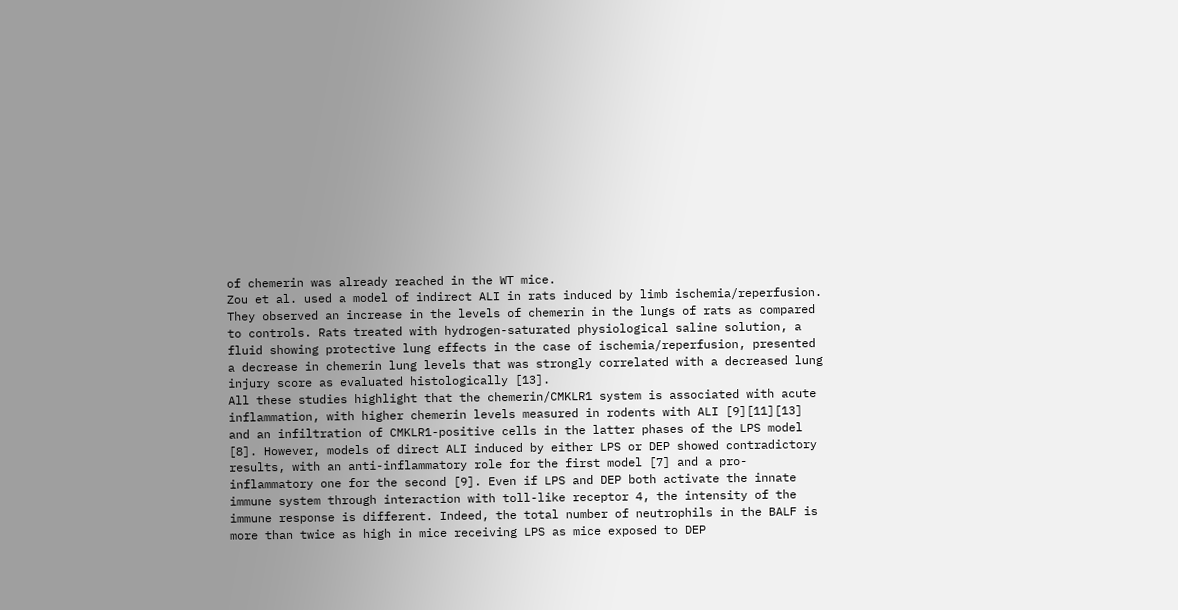of chemerin was already reached in the WT mice.
Zou et al. used a model of indirect ALI in rats induced by limb ischemia/reperfusion. They observed an increase in the levels of chemerin in the lungs of rats as compared to controls. Rats treated with hydrogen-saturated physiological saline solution, a fluid showing protective lung effects in the case of ischemia/reperfusion, presented a decrease in chemerin lung levels that was strongly correlated with a decreased lung injury score as evaluated histologically [13].
All these studies highlight that the chemerin/CMKLR1 system is associated with acute inflammation, with higher chemerin levels measured in rodents with ALI [9][11][13] and an infiltration of CMKLR1-positive cells in the latter phases of the LPS model [8]. However, models of direct ALI induced by either LPS or DEP showed contradictory results, with an anti-inflammatory role for the first model [7] and a pro-inflammatory one for the second [9]. Even if LPS and DEP both activate the innate immune system through interaction with toll-like receptor 4, the intensity of the immune response is different. Indeed, the total number of neutrophils in the BALF is more than twice as high in mice receiving LPS as mice exposed to DEP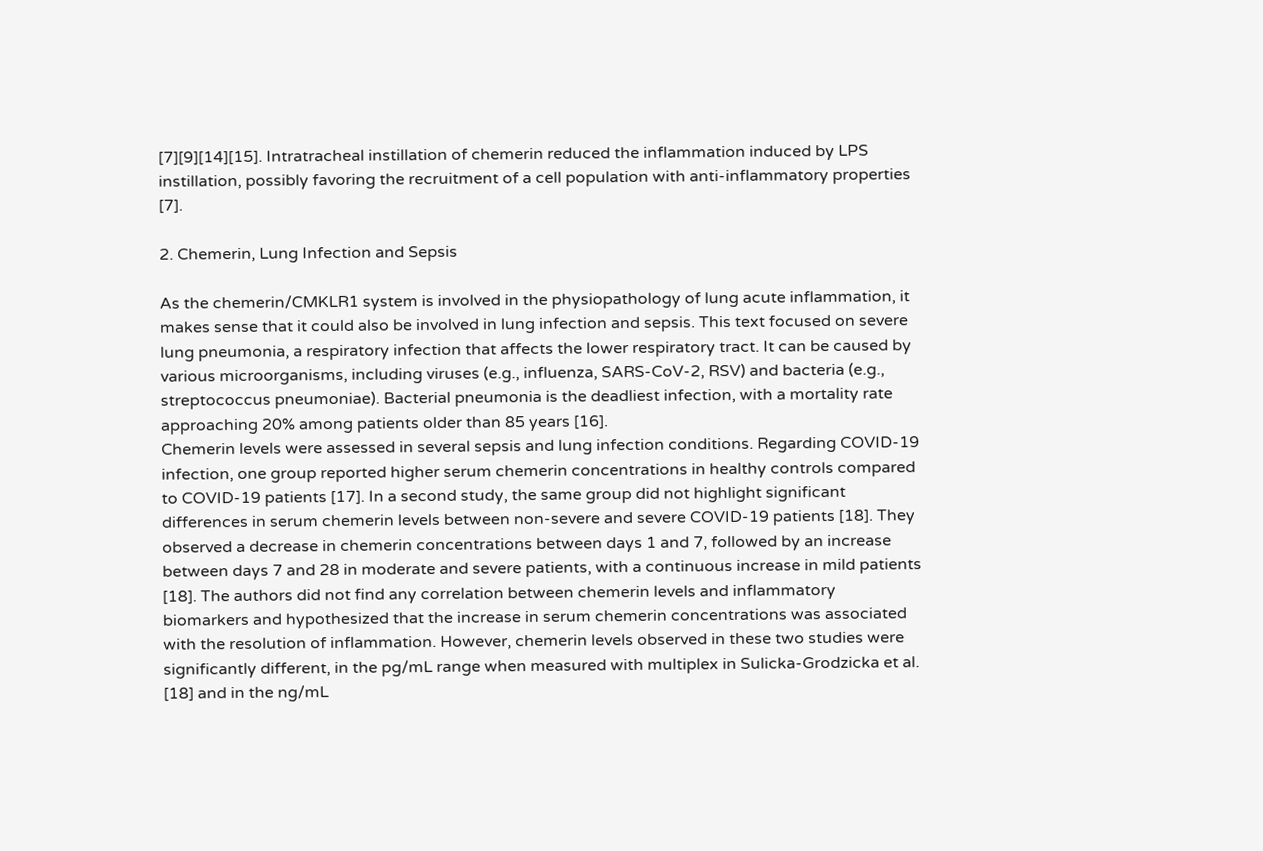[7][9][14][15]. Intratracheal instillation of chemerin reduced the inflammation induced by LPS instillation, possibly favoring the recruitment of a cell population with anti-inflammatory properties [7].

2. Chemerin, Lung Infection and Sepsis

As the chemerin/CMKLR1 system is involved in the physiopathology of lung acute inflammation, it makes sense that it could also be involved in lung infection and sepsis. This text focused on severe lung pneumonia, a respiratory infection that affects the lower respiratory tract. It can be caused by various microorganisms, including viruses (e.g., influenza, SARS-CoV-2, RSV) and bacteria (e.g., streptococcus pneumoniae). Bacterial pneumonia is the deadliest infection, with a mortality rate approaching 20% among patients older than 85 years [16].
Chemerin levels were assessed in several sepsis and lung infection conditions. Regarding COVID-19 infection, one group reported higher serum chemerin concentrations in healthy controls compared to COVID-19 patients [17]. In a second study, the same group did not highlight significant differences in serum chemerin levels between non-severe and severe COVID-19 patients [18]. They observed a decrease in chemerin concentrations between days 1 and 7, followed by an increase between days 7 and 28 in moderate and severe patients, with a continuous increase in mild patients [18]. The authors did not find any correlation between chemerin levels and inflammatory biomarkers and hypothesized that the increase in serum chemerin concentrations was associated with the resolution of inflammation. However, chemerin levels observed in these two studies were significantly different, in the pg/mL range when measured with multiplex in Sulicka-Grodzicka et al. [18] and in the ng/mL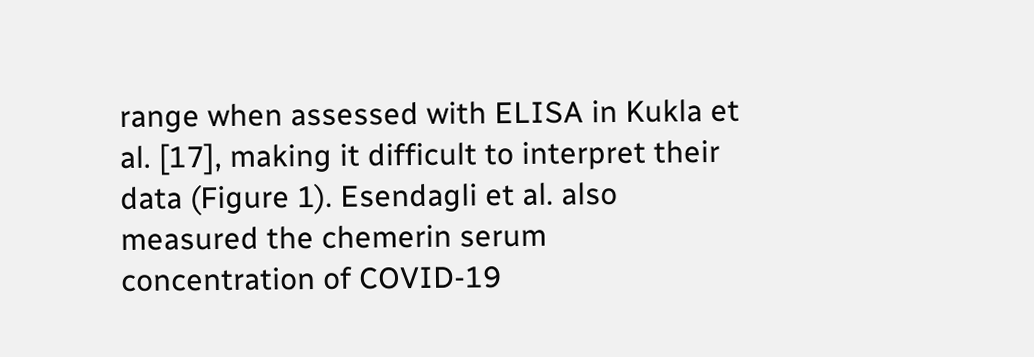range when assessed with ELISA in Kukla et al. [17], making it difficult to interpret their data (Figure 1). Esendagli et al. also measured the chemerin serum concentration of COVID-19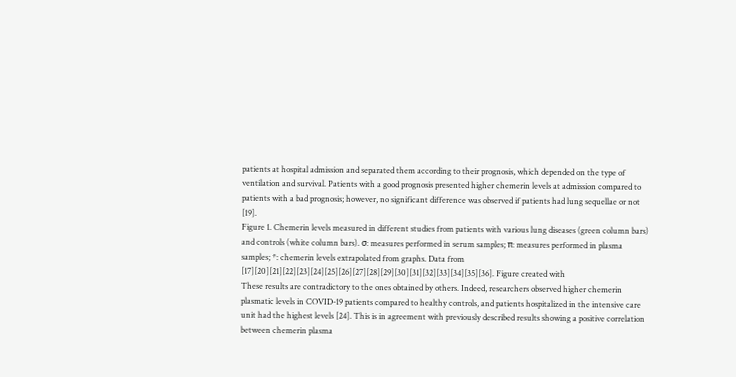patients at hospital admission and separated them according to their prognosis, which depended on the type of ventilation and survival. Patients with a good prognosis presented higher chemerin levels at admission compared to patients with a bad prognosis; however, no significant difference was observed if patients had lung sequellae or not [19].
Figure 1. Chemerin levels measured in different studies from patients with various lung diseases (green column bars) and controls (white column bars). σ: measures performed in serum samples; π: measures performed in plasma samples; *: chemerin levels extrapolated from graphs. Data from [17][20][21][22][23][24][25][26][27][28][29][30][31][32][33][34][35][36]. Figure created with
These results are contradictory to the ones obtained by others. Indeed, researchers observed higher chemerin plasmatic levels in COVID-19 patients compared to healthy controls, and patients hospitalized in the intensive care unit had the highest levels [24]. This is in agreement with previously described results showing a positive correlation between chemerin plasma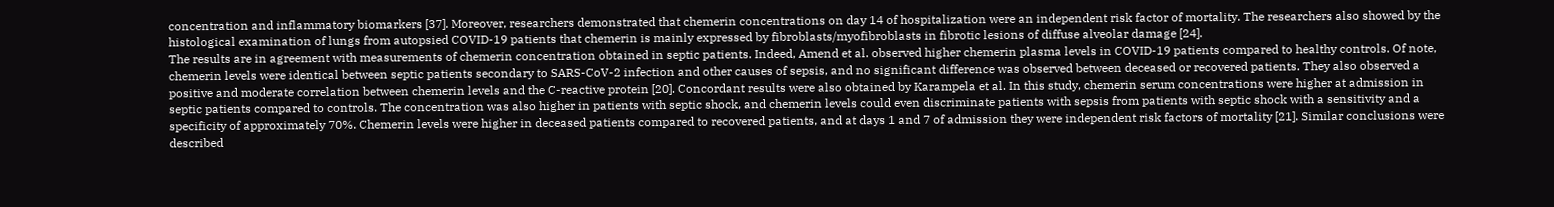concentration and inflammatory biomarkers [37]. Moreover, researchers demonstrated that chemerin concentrations on day 14 of hospitalization were an independent risk factor of mortality. The researchers also showed by the histological examination of lungs from autopsied COVID-19 patients that chemerin is mainly expressed by fibroblasts/myofibroblasts in fibrotic lesions of diffuse alveolar damage [24].
The results are in agreement with measurements of chemerin concentration obtained in septic patients. Indeed, Amend et al. observed higher chemerin plasma levels in COVID-19 patients compared to healthy controls. Of note, chemerin levels were identical between septic patients secondary to SARS-CoV-2 infection and other causes of sepsis, and no significant difference was observed between deceased or recovered patients. They also observed a positive and moderate correlation between chemerin levels and the C-reactive protein [20]. Concordant results were also obtained by Karampela et al. In this study, chemerin serum concentrations were higher at admission in septic patients compared to controls. The concentration was also higher in patients with septic shock, and chemerin levels could even discriminate patients with sepsis from patients with septic shock with a sensitivity and a specificity of approximately 70%. Chemerin levels were higher in deceased patients compared to recovered patients, and at days 1 and 7 of admission they were independent risk factors of mortality [21]. Similar conclusions were described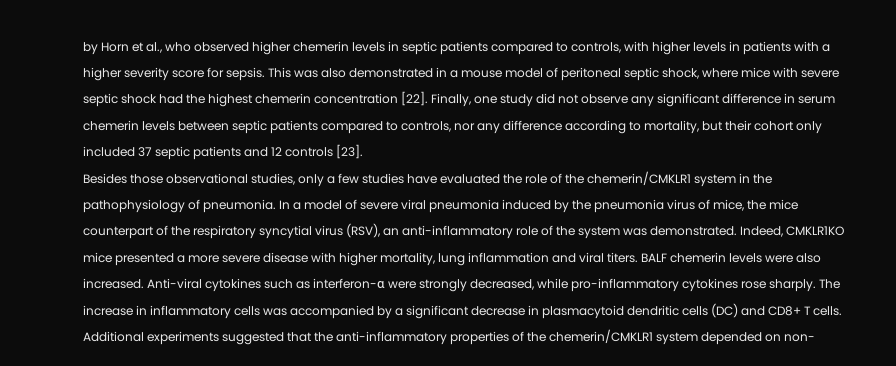by Horn et al., who observed higher chemerin levels in septic patients compared to controls, with higher levels in patients with a higher severity score for sepsis. This was also demonstrated in a mouse model of peritoneal septic shock, where mice with severe septic shock had the highest chemerin concentration [22]. Finally, one study did not observe any significant difference in serum chemerin levels between septic patients compared to controls, nor any difference according to mortality, but their cohort only included 37 septic patients and 12 controls [23].
Besides those observational studies, only a few studies have evaluated the role of the chemerin/CMKLR1 system in the pathophysiology of pneumonia. In a model of severe viral pneumonia induced by the pneumonia virus of mice, the mice counterpart of the respiratory syncytial virus (RSV), an anti-inflammatory role of the system was demonstrated. Indeed, CMKLR1KO mice presented a more severe disease with higher mortality, lung inflammation and viral titers. BALF chemerin levels were also increased. Anti-viral cytokines such as interferon-α were strongly decreased, while pro-inflammatory cytokines rose sharply. The increase in inflammatory cells was accompanied by a significant decrease in plasmacytoid dendritic cells (DC) and CD8+ T cells. Additional experiments suggested that the anti-inflammatory properties of the chemerin/CMKLR1 system depended on non-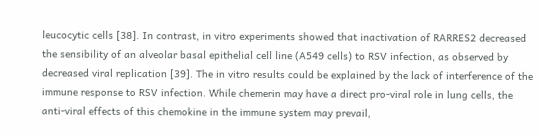leucocytic cells [38]. In contrast, in vitro experiments showed that inactivation of RARRES2 decreased the sensibility of an alveolar basal epithelial cell line (A549 cells) to RSV infection, as observed by decreased viral replication [39]. The in vitro results could be explained by the lack of interference of the immune response to RSV infection. While chemerin may have a direct pro-viral role in lung cells, the anti-viral effects of this chemokine in the immune system may prevail,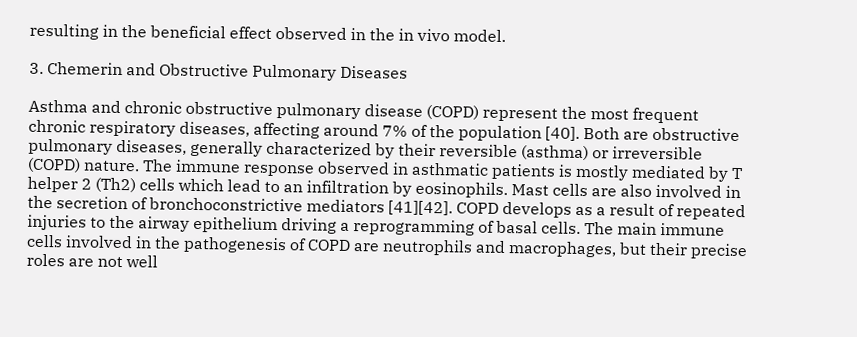resulting in the beneficial effect observed in the in vivo model.

3. Chemerin and Obstructive Pulmonary Diseases

Asthma and chronic obstructive pulmonary disease (COPD) represent the most frequent chronic respiratory diseases, affecting around 7% of the population [40]. Both are obstructive pulmonary diseases, generally characterized by their reversible (asthma) or irreversible (COPD) nature. The immune response observed in asthmatic patients is mostly mediated by T helper 2 (Th2) cells which lead to an infiltration by eosinophils. Mast cells are also involved in the secretion of bronchoconstrictive mediators [41][42]. COPD develops as a result of repeated injuries to the airway epithelium driving a reprogramming of basal cells. The main immune cells involved in the pathogenesis of COPD are neutrophils and macrophages, but their precise roles are not well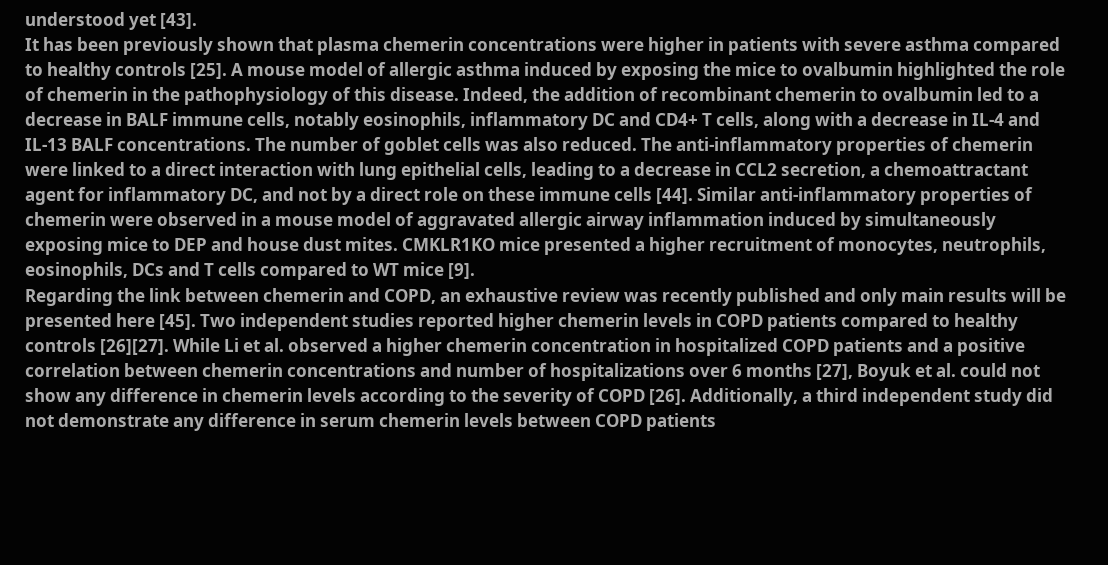understood yet [43].
It has been previously shown that plasma chemerin concentrations were higher in patients with severe asthma compared to healthy controls [25]. A mouse model of allergic asthma induced by exposing the mice to ovalbumin highlighted the role of chemerin in the pathophysiology of this disease. Indeed, the addition of recombinant chemerin to ovalbumin led to a decrease in BALF immune cells, notably eosinophils, inflammatory DC and CD4+ T cells, along with a decrease in IL-4 and IL-13 BALF concentrations. The number of goblet cells was also reduced. The anti-inflammatory properties of chemerin were linked to a direct interaction with lung epithelial cells, leading to a decrease in CCL2 secretion, a chemoattractant agent for inflammatory DC, and not by a direct role on these immune cells [44]. Similar anti-inflammatory properties of chemerin were observed in a mouse model of aggravated allergic airway inflammation induced by simultaneously exposing mice to DEP and house dust mites. CMKLR1KO mice presented a higher recruitment of monocytes, neutrophils, eosinophils, DCs and T cells compared to WT mice [9].
Regarding the link between chemerin and COPD, an exhaustive review was recently published and only main results will be presented here [45]. Two independent studies reported higher chemerin levels in COPD patients compared to healthy controls [26][27]. While Li et al. observed a higher chemerin concentration in hospitalized COPD patients and a positive correlation between chemerin concentrations and number of hospitalizations over 6 months [27], Boyuk et al. could not show any difference in chemerin levels according to the severity of COPD [26]. Additionally, a third independent study did not demonstrate any difference in serum chemerin levels between COPD patients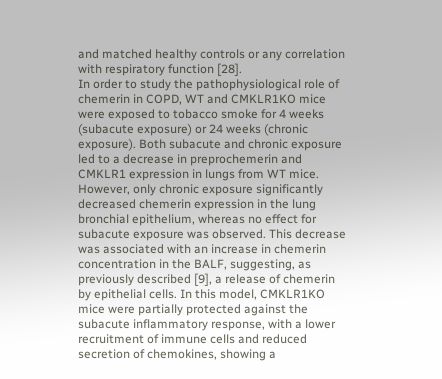and matched healthy controls or any correlation with respiratory function [28].
In order to study the pathophysiological role of chemerin in COPD, WT and CMKLR1KO mice were exposed to tobacco smoke for 4 weeks (subacute exposure) or 24 weeks (chronic exposure). Both subacute and chronic exposure led to a decrease in preprochemerin and CMKLR1 expression in lungs from WT mice. However, only chronic exposure significantly decreased chemerin expression in the lung bronchial epithelium, whereas no effect for subacute exposure was observed. This decrease was associated with an increase in chemerin concentration in the BALF, suggesting, as previously described [9], a release of chemerin by epithelial cells. In this model, CMKLR1KO mice were partially protected against the subacute inflammatory response, with a lower recruitment of immune cells and reduced secretion of chemokines, showing a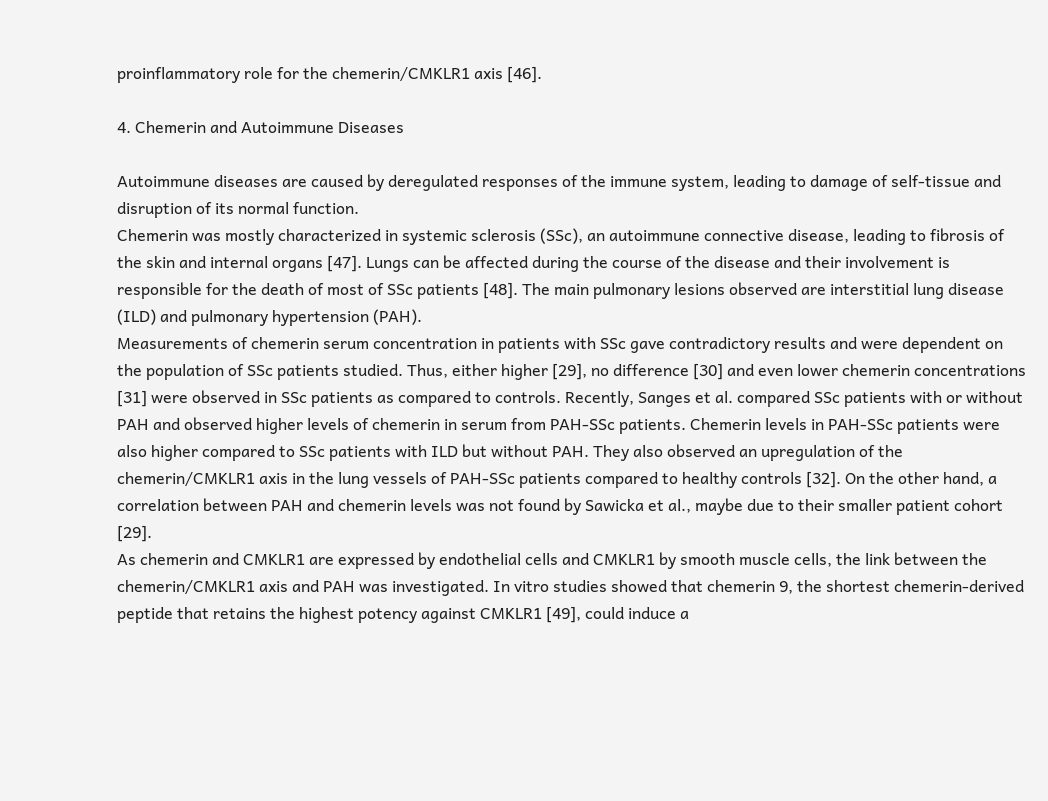proinflammatory role for the chemerin/CMKLR1 axis [46].

4. Chemerin and Autoimmune Diseases

Autoimmune diseases are caused by deregulated responses of the immune system, leading to damage of self-tissue and disruption of its normal function.
Chemerin was mostly characterized in systemic sclerosis (SSc), an autoimmune connective disease, leading to fibrosis of the skin and internal organs [47]. Lungs can be affected during the course of the disease and their involvement is responsible for the death of most of SSc patients [48]. The main pulmonary lesions observed are interstitial lung disease (ILD) and pulmonary hypertension (PAH).
Measurements of chemerin serum concentration in patients with SSc gave contradictory results and were dependent on the population of SSc patients studied. Thus, either higher [29], no difference [30] and even lower chemerin concentrations [31] were observed in SSc patients as compared to controls. Recently, Sanges et al. compared SSc patients with or without PAH and observed higher levels of chemerin in serum from PAH-SSc patients. Chemerin levels in PAH-SSc patients were also higher compared to SSc patients with ILD but without PAH. They also observed an upregulation of the chemerin/CMKLR1 axis in the lung vessels of PAH-SSc patients compared to healthy controls [32]. On the other hand, a correlation between PAH and chemerin levels was not found by Sawicka et al., maybe due to their smaller patient cohort [29].
As chemerin and CMKLR1 are expressed by endothelial cells and CMKLR1 by smooth muscle cells, the link between the chemerin/CMKLR1 axis and PAH was investigated. In vitro studies showed that chemerin 9, the shortest chemerin-derived peptide that retains the highest potency against CMKLR1 [49], could induce a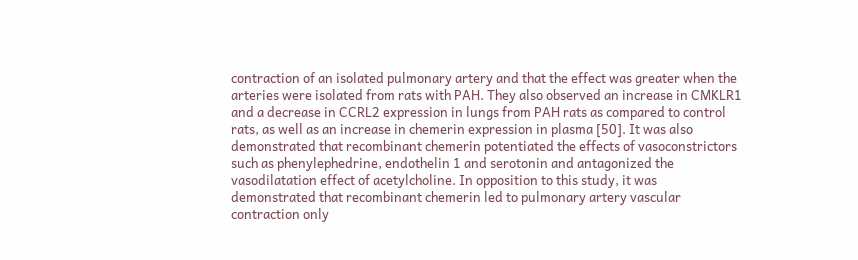contraction of an isolated pulmonary artery and that the effect was greater when the arteries were isolated from rats with PAH. They also observed an increase in CMKLR1 and a decrease in CCRL2 expression in lungs from PAH rats as compared to control rats, as well as an increase in chemerin expression in plasma [50]. It was also demonstrated that recombinant chemerin potentiated the effects of vasoconstrictors such as phenylephedrine, endothelin 1 and serotonin and antagonized the vasodilatation effect of acetylcholine. In opposition to this study, it was demonstrated that recombinant chemerin led to pulmonary artery vascular contraction only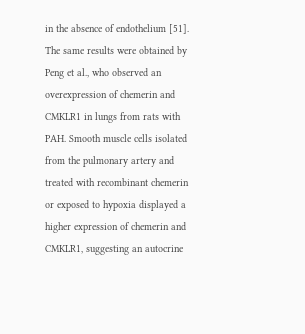in the absence of endothelium [51]. The same results were obtained by Peng et al., who observed an overexpression of chemerin and CMKLR1 in lungs from rats with PAH. Smooth muscle cells isolated from the pulmonary artery and treated with recombinant chemerin or exposed to hypoxia displayed a higher expression of chemerin and CMKLR1, suggesting an autocrine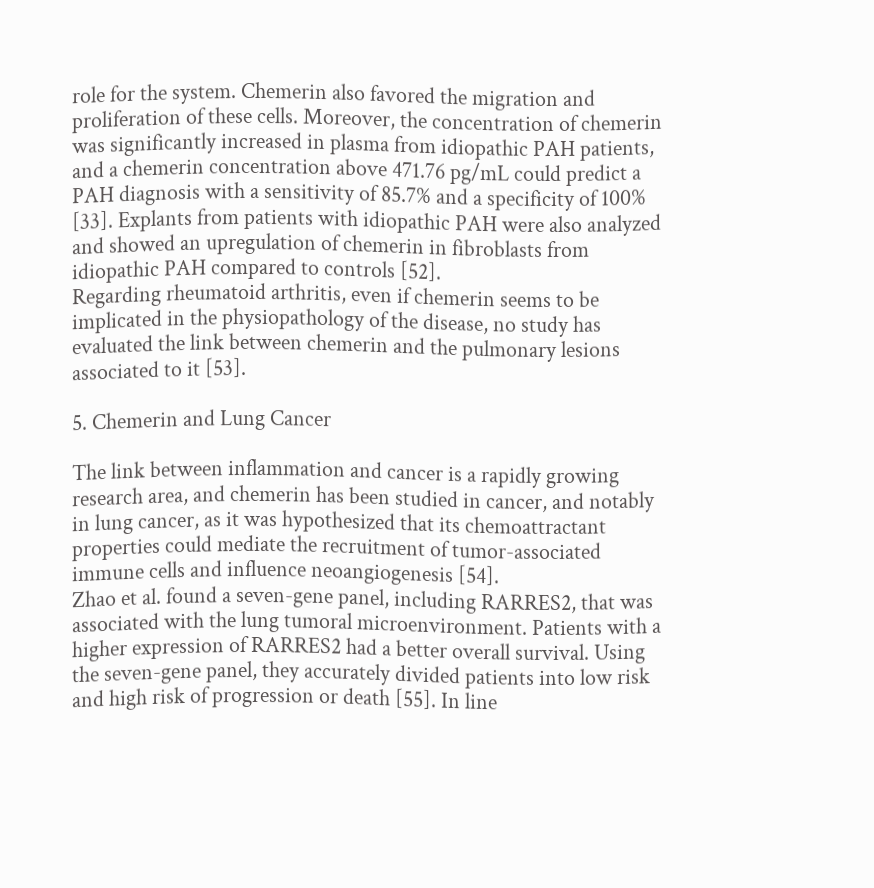role for the system. Chemerin also favored the migration and proliferation of these cells. Moreover, the concentration of chemerin was significantly increased in plasma from idiopathic PAH patients, and a chemerin concentration above 471.76 pg/mL could predict a PAH diagnosis with a sensitivity of 85.7% and a specificity of 100% [33]. Explants from patients with idiopathic PAH were also analyzed and showed an upregulation of chemerin in fibroblasts from idiopathic PAH compared to controls [52].
Regarding rheumatoid arthritis, even if chemerin seems to be implicated in the physiopathology of the disease, no study has evaluated the link between chemerin and the pulmonary lesions associated to it [53].

5. Chemerin and Lung Cancer

The link between inflammation and cancer is a rapidly growing research area, and chemerin has been studied in cancer, and notably in lung cancer, as it was hypothesized that its chemoattractant properties could mediate the recruitment of tumor-associated immune cells and influence neoangiogenesis [54].
Zhao et al. found a seven-gene panel, including RARRES2, that was associated with the lung tumoral microenvironment. Patients with a higher expression of RARRES2 had a better overall survival. Using the seven-gene panel, they accurately divided patients into low risk and high risk of progression or death [55]. In line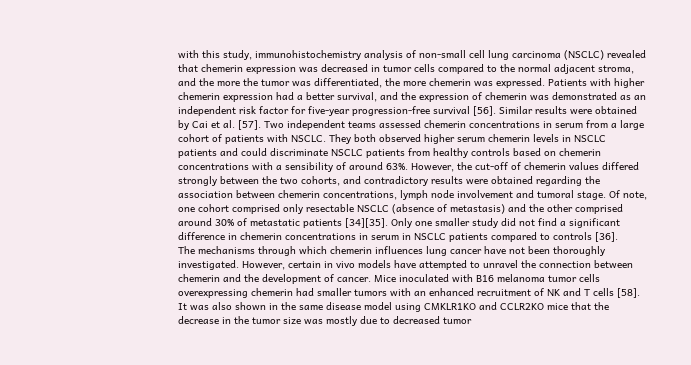with this study, immunohistochemistry analysis of non-small cell lung carcinoma (NSCLC) revealed that chemerin expression was decreased in tumor cells compared to the normal adjacent stroma, and the more the tumor was differentiated, the more chemerin was expressed. Patients with higher chemerin expression had a better survival, and the expression of chemerin was demonstrated as an independent risk factor for five-year progression-free survival [56]. Similar results were obtained by Cai et al. [57]. Two independent teams assessed chemerin concentrations in serum from a large cohort of patients with NSCLC. They both observed higher serum chemerin levels in NSCLC patients and could discriminate NSCLC patients from healthy controls based on chemerin concentrations with a sensibility of around 63%. However, the cut-off of chemerin values differed strongly between the two cohorts, and contradictory results were obtained regarding the association between chemerin concentrations, lymph node involvement and tumoral stage. Of note, one cohort comprised only resectable NSCLC (absence of metastasis) and the other comprised around 30% of metastatic patients [34][35]. Only one smaller study did not find a significant difference in chemerin concentrations in serum in NSCLC patients compared to controls [36].
The mechanisms through which chemerin influences lung cancer have not been thoroughly investigated. However, certain in vivo models have attempted to unravel the connection between chemerin and the development of cancer. Mice inoculated with B16 melanoma tumor cells overexpressing chemerin had smaller tumors with an enhanced recruitment of NK and T cells [58]. It was also shown in the same disease model using CMKLR1KO and CCLR2KO mice that the decrease in the tumor size was mostly due to decreased tumor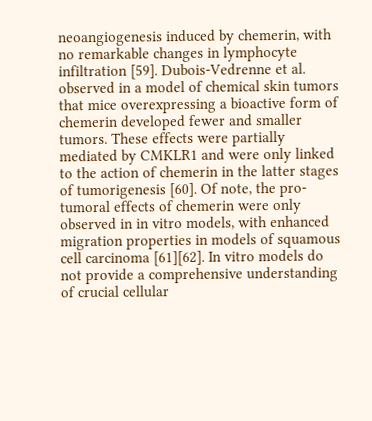neoangiogenesis induced by chemerin, with no remarkable changes in lymphocyte infiltration [59]. Dubois-Vedrenne et al. observed in a model of chemical skin tumors that mice overexpressing a bioactive form of chemerin developed fewer and smaller tumors. These effects were partially mediated by CMKLR1 and were only linked to the action of chemerin in the latter stages of tumorigenesis [60]. Of note, the pro-tumoral effects of chemerin were only observed in in vitro models, with enhanced migration properties in models of squamous cell carcinoma [61][62]. In vitro models do not provide a comprehensive understanding of crucial cellular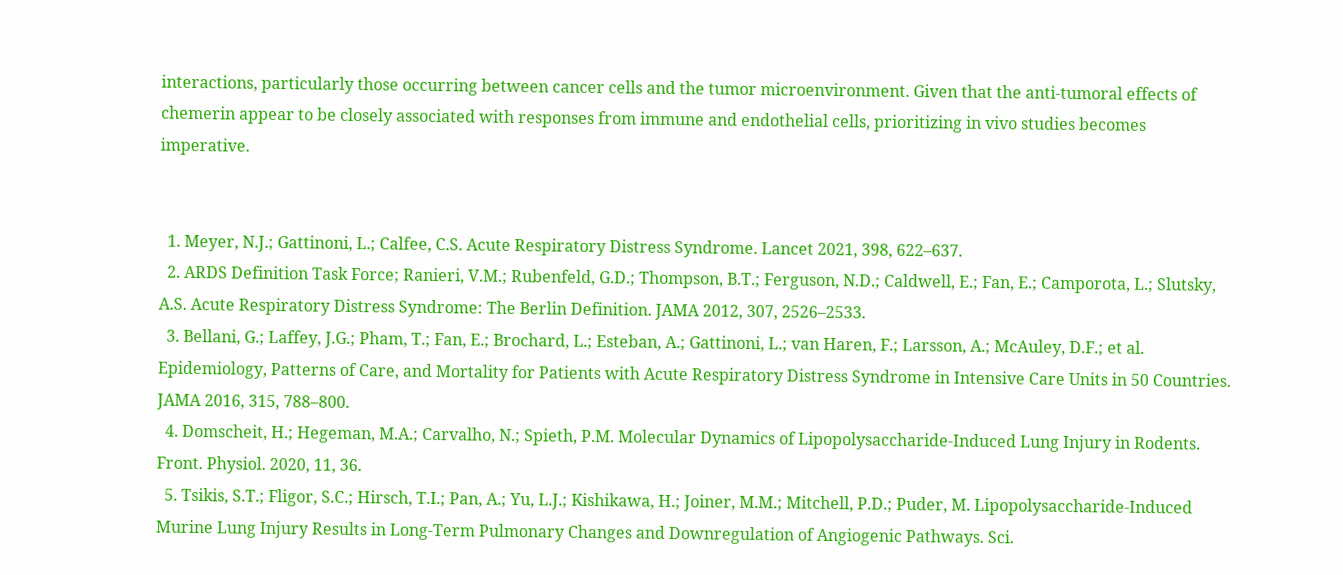interactions, particularly those occurring between cancer cells and the tumor microenvironment. Given that the anti-tumoral effects of chemerin appear to be closely associated with responses from immune and endothelial cells, prioritizing in vivo studies becomes imperative.


  1. Meyer, N.J.; Gattinoni, L.; Calfee, C.S. Acute Respiratory Distress Syndrome. Lancet 2021, 398, 622–637.
  2. ARDS Definition Task Force; Ranieri, V.M.; Rubenfeld, G.D.; Thompson, B.T.; Ferguson, N.D.; Caldwell, E.; Fan, E.; Camporota, L.; Slutsky, A.S. Acute Respiratory Distress Syndrome: The Berlin Definition. JAMA 2012, 307, 2526–2533.
  3. Bellani, G.; Laffey, J.G.; Pham, T.; Fan, E.; Brochard, L.; Esteban, A.; Gattinoni, L.; van Haren, F.; Larsson, A.; McAuley, D.F.; et al. Epidemiology, Patterns of Care, and Mortality for Patients with Acute Respiratory Distress Syndrome in Intensive Care Units in 50 Countries. JAMA 2016, 315, 788–800.
  4. Domscheit, H.; Hegeman, M.A.; Carvalho, N.; Spieth, P.M. Molecular Dynamics of Lipopolysaccharide-Induced Lung Injury in Rodents. Front. Physiol. 2020, 11, 36.
  5. Tsikis, S.T.; Fligor, S.C.; Hirsch, T.I.; Pan, A.; Yu, L.J.; Kishikawa, H.; Joiner, M.M.; Mitchell, P.D.; Puder, M. Lipopolysaccharide-Induced Murine Lung Injury Results in Long-Term Pulmonary Changes and Downregulation of Angiogenic Pathways. Sci.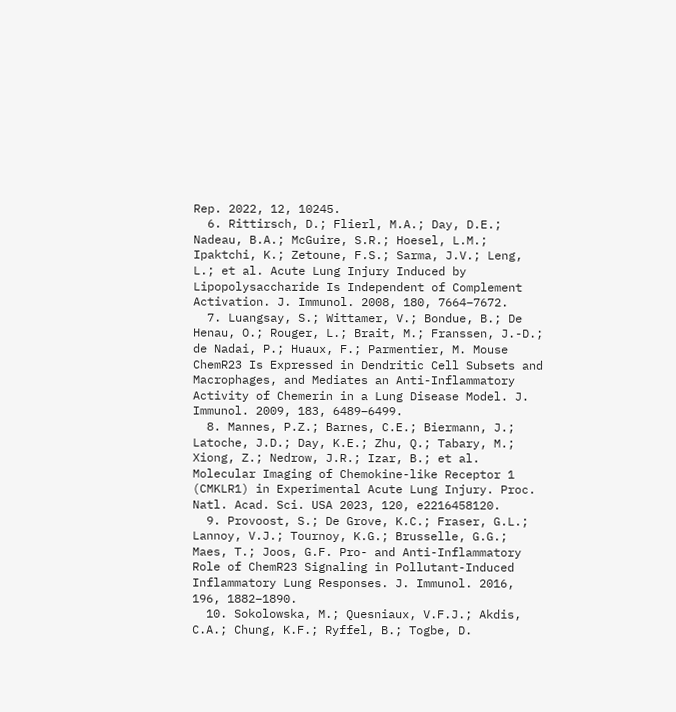Rep. 2022, 12, 10245.
  6. Rittirsch, D.; Flierl, M.A.; Day, D.E.; Nadeau, B.A.; McGuire, S.R.; Hoesel, L.M.; Ipaktchi, K.; Zetoune, F.S.; Sarma, J.V.; Leng, L.; et al. Acute Lung Injury Induced by Lipopolysaccharide Is Independent of Complement Activation. J. Immunol. 2008, 180, 7664–7672.
  7. Luangsay, S.; Wittamer, V.; Bondue, B.; De Henau, O.; Rouger, L.; Brait, M.; Franssen, J.-D.; de Nadai, P.; Huaux, F.; Parmentier, M. Mouse ChemR23 Is Expressed in Dendritic Cell Subsets and Macrophages, and Mediates an Anti-Inflammatory Activity of Chemerin in a Lung Disease Model. J. Immunol. 2009, 183, 6489–6499.
  8. Mannes, P.Z.; Barnes, C.E.; Biermann, J.; Latoche, J.D.; Day, K.E.; Zhu, Q.; Tabary, M.; Xiong, Z.; Nedrow, J.R.; Izar, B.; et al. Molecular Imaging of Chemokine-like Receptor 1 (CMKLR1) in Experimental Acute Lung Injury. Proc. Natl. Acad. Sci. USA 2023, 120, e2216458120.
  9. Provoost, S.; De Grove, K.C.; Fraser, G.L.; Lannoy, V.J.; Tournoy, K.G.; Brusselle, G.G.; Maes, T.; Joos, G.F. Pro- and Anti-Inflammatory Role of ChemR23 Signaling in Pollutant-Induced Inflammatory Lung Responses. J. Immunol. 2016, 196, 1882–1890.
  10. Sokolowska, M.; Quesniaux, V.F.J.; Akdis, C.A.; Chung, K.F.; Ryffel, B.; Togbe, D.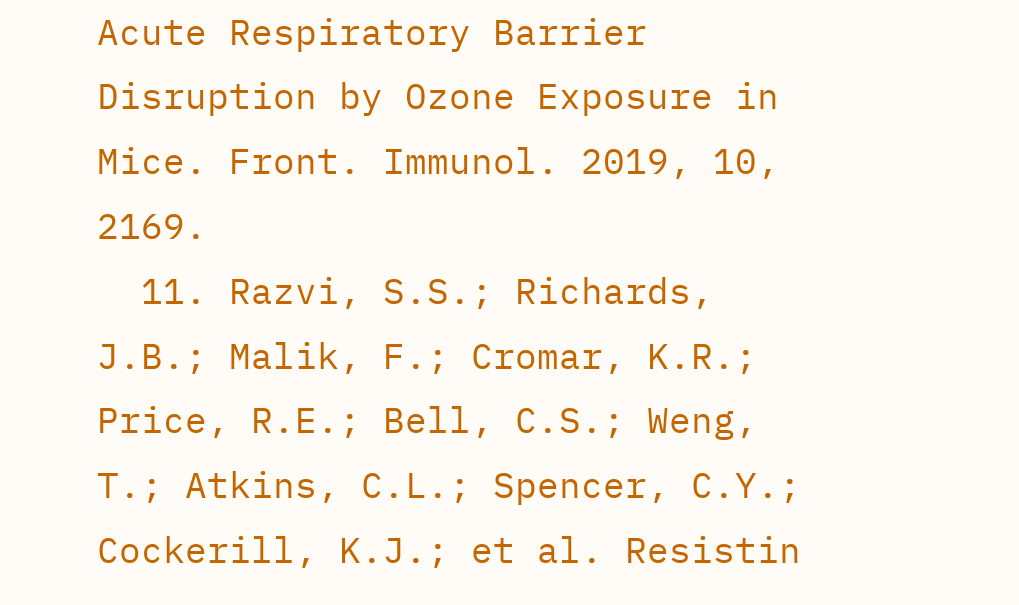Acute Respiratory Barrier Disruption by Ozone Exposure in Mice. Front. Immunol. 2019, 10, 2169.
  11. Razvi, S.S.; Richards, J.B.; Malik, F.; Cromar, K.R.; Price, R.E.; Bell, C.S.; Weng, T.; Atkins, C.L.; Spencer, C.Y.; Cockerill, K.J.; et al. Resistin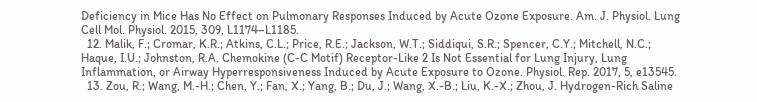Deficiency in Mice Has No Effect on Pulmonary Responses Induced by Acute Ozone Exposure. Am. J. Physiol. Lung Cell Mol. Physiol. 2015, 309, L1174–L1185.
  12. Malik, F.; Cromar, K.R.; Atkins, C.L.; Price, R.E.; Jackson, W.T.; Siddiqui, S.R.; Spencer, C.Y.; Mitchell, N.C.; Haque, I.U.; Johnston, R.A. Chemokine (C-C Motif) Receptor-Like 2 Is Not Essential for Lung Injury, Lung Inflammation, or Airway Hyperresponsiveness Induced by Acute Exposure to Ozone. Physiol. Rep. 2017, 5, e13545.
  13. Zou, R.; Wang, M.-H.; Chen, Y.; Fan, X.; Yang, B.; Du, J.; Wang, X.-B.; Liu, K.-X.; Zhou, J. Hydrogen-Rich Saline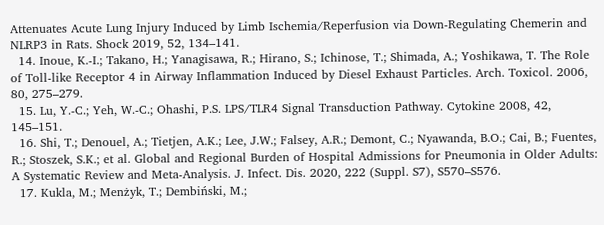Attenuates Acute Lung Injury Induced by Limb Ischemia/Reperfusion via Down-Regulating Chemerin and NLRP3 in Rats. Shock 2019, 52, 134–141.
  14. Inoue, K.-I.; Takano, H.; Yanagisawa, R.; Hirano, S.; Ichinose, T.; Shimada, A.; Yoshikawa, T. The Role of Toll-like Receptor 4 in Airway Inflammation Induced by Diesel Exhaust Particles. Arch. Toxicol. 2006, 80, 275–279.
  15. Lu, Y.-C.; Yeh, W.-C.; Ohashi, P.S. LPS/TLR4 Signal Transduction Pathway. Cytokine 2008, 42, 145–151.
  16. Shi, T.; Denouel, A.; Tietjen, A.K.; Lee, J.W.; Falsey, A.R.; Demont, C.; Nyawanda, B.O.; Cai, B.; Fuentes, R.; Stoszek, S.K.; et al. Global and Regional Burden of Hospital Admissions for Pneumonia in Older Adults: A Systematic Review and Meta-Analysis. J. Infect. Dis. 2020, 222 (Suppl. S7), S570–S576.
  17. Kukla, M.; Menżyk, T.; Dembiński, M.;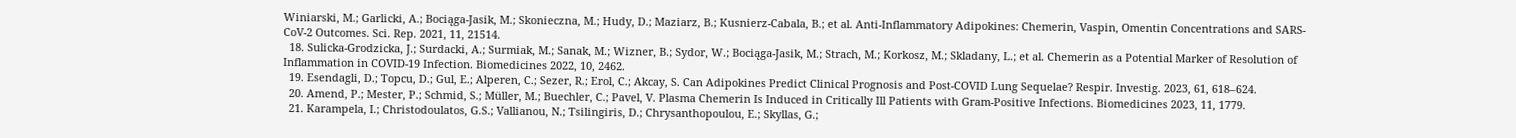Winiarski, M.; Garlicki, A.; Bociąga-Jasik, M.; Skonieczna, M.; Hudy, D.; Maziarz, B.; Kusnierz-Cabala, B.; et al. Anti-Inflammatory Adipokines: Chemerin, Vaspin, Omentin Concentrations and SARS-CoV-2 Outcomes. Sci. Rep. 2021, 11, 21514.
  18. Sulicka-Grodzicka, J.; Surdacki, A.; Surmiak, M.; Sanak, M.; Wizner, B.; Sydor, W.; Bociąga-Jasik, M.; Strach, M.; Korkosz, M.; Skladany, L.; et al. Chemerin as a Potential Marker of Resolution of Inflammation in COVID-19 Infection. Biomedicines 2022, 10, 2462.
  19. Esendagli, D.; Topcu, D.; Gul, E.; Alperen, C.; Sezer, R.; Erol, C.; Akcay, S. Can Adipokines Predict Clinical Prognosis and Post-COVID Lung Sequelae? Respir. Investig. 2023, 61, 618–624.
  20. Amend, P.; Mester, P.; Schmid, S.; Müller, M.; Buechler, C.; Pavel, V. Plasma Chemerin Is Induced in Critically Ill Patients with Gram-Positive Infections. Biomedicines 2023, 11, 1779.
  21. Karampela, I.; Christodoulatos, G.S.; Vallianou, N.; Tsilingiris, D.; Chrysanthopoulou, E.; Skyllas, G.;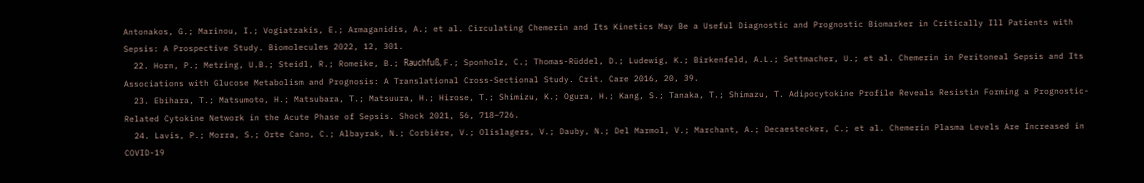Antonakos, G.; Marinou, I.; Vogiatzakis, E.; Armaganidis, A.; et al. Circulating Chemerin and Its Kinetics May Be a Useful Diagnostic and Prognostic Biomarker in Critically Ill Patients with Sepsis: A Prospective Study. Biomolecules 2022, 12, 301.
  22. Horn, P.; Metzing, U.B.; Steidl, R.; Romeike, B.; Rauchfuß, F.; Sponholz, C.; Thomas-Rüddel, D.; Ludewig, K.; Birkenfeld, A.L.; Settmacher, U.; et al. Chemerin in Peritoneal Sepsis and Its Associations with Glucose Metabolism and Prognosis: A Translational Cross-Sectional Study. Crit. Care 2016, 20, 39.
  23. Ebihara, T.; Matsumoto, H.; Matsubara, T.; Matsuura, H.; Hirose, T.; Shimizu, K.; Ogura, H.; Kang, S.; Tanaka, T.; Shimazu, T. Adipocytokine Profile Reveals Resistin Forming a Prognostic-Related Cytokine Network in the Acute Phase of Sepsis. Shock 2021, 56, 718–726.
  24. Lavis, P.; Morra, S.; Orte Cano, C.; Albayrak, N.; Corbière, V.; Olislagers, V.; Dauby, N.; Del Marmol, V.; Marchant, A.; Decaestecker, C.; et al. Chemerin Plasma Levels Are Increased in COVID-19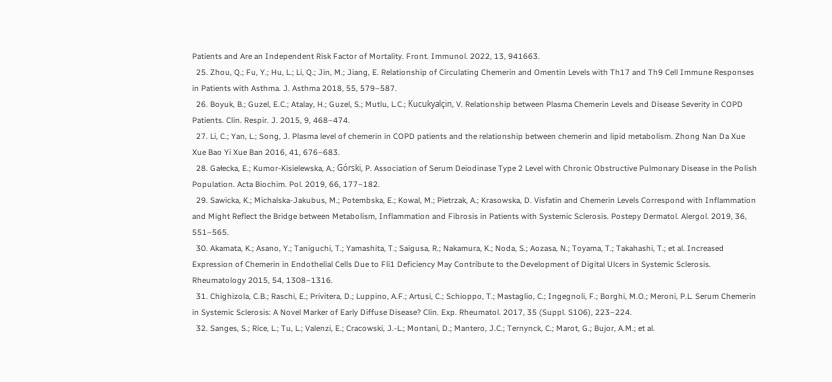Patients and Are an Independent Risk Factor of Mortality. Front. Immunol. 2022, 13, 941663.
  25. Zhou, Q.; Fu, Y.; Hu, L.; Li, Q.; Jin, M.; Jiang, E. Relationship of Circulating Chemerin and Omentin Levels with Th17 and Th9 Cell Immune Responses in Patients with Asthma. J. Asthma 2018, 55, 579–587.
  26. Boyuk, B.; Guzel, E.C.; Atalay, H.; Guzel, S.; Mutlu, L.C.; Kucukyalçin, V. Relationship between Plasma Chemerin Levels and Disease Severity in COPD Patients. Clin. Respir. J. 2015, 9, 468–474.
  27. Li, C.; Yan, L.; Song, J. Plasma level of chemerin in COPD patients and the relationship between chemerin and lipid metabolism. Zhong Nan Da Xue Xue Bao Yi Xue Ban 2016, 41, 676–683.
  28. Gałecka, E.; Kumor-Kisielewska, A.; Górski, P. Association of Serum Deiodinase Type 2 Level with Chronic Obstructive Pulmonary Disease in the Polish Population. Acta Biochim. Pol. 2019, 66, 177–182.
  29. Sawicka, K.; Michalska-Jakubus, M.; Potembska, E.; Kowal, M.; Pietrzak, A.; Krasowska, D. Visfatin and Chemerin Levels Correspond with Inflammation and Might Reflect the Bridge between Metabolism, Inflammation and Fibrosis in Patients with Systemic Sclerosis. Postepy Dermatol. Alergol. 2019, 36, 551–565.
  30. Akamata, K.; Asano, Y.; Taniguchi, T.; Yamashita, T.; Saigusa, R.; Nakamura, K.; Noda, S.; Aozasa, N.; Toyama, T.; Takahashi, T.; et al. Increased Expression of Chemerin in Endothelial Cells Due to Fli1 Deficiency May Contribute to the Development of Digital Ulcers in Systemic Sclerosis. Rheumatology 2015, 54, 1308–1316.
  31. Chighizola, C.B.; Raschi, E.; Privitera, D.; Luppino, A.F.; Artusi, C.; Schioppo, T.; Mastaglio, C.; Ingegnoli, F.; Borghi, M.O.; Meroni, P.L. Serum Chemerin in Systemic Sclerosis: A Novel Marker of Early Diffuse Disease? Clin. Exp. Rheumatol. 2017, 35 (Suppl. S106), 223–224.
  32. Sanges, S.; Rice, L.; Tu, L.; Valenzi, E.; Cracowski, J.-L.; Montani, D.; Mantero, J.C.; Ternynck, C.; Marot, G.; Bujor, A.M.; et al.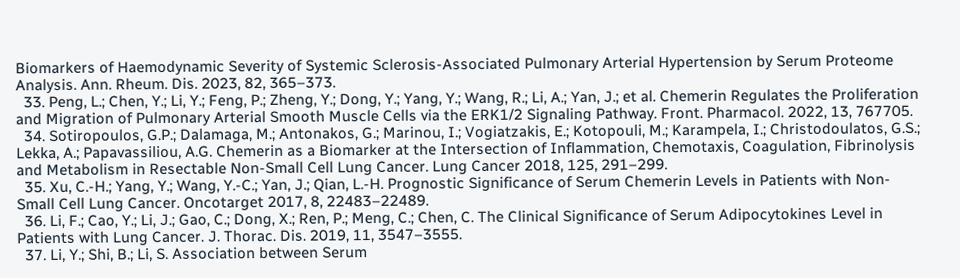Biomarkers of Haemodynamic Severity of Systemic Sclerosis-Associated Pulmonary Arterial Hypertension by Serum Proteome Analysis. Ann. Rheum. Dis. 2023, 82, 365–373.
  33. Peng, L.; Chen, Y.; Li, Y.; Feng, P.; Zheng, Y.; Dong, Y.; Yang, Y.; Wang, R.; Li, A.; Yan, J.; et al. Chemerin Regulates the Proliferation and Migration of Pulmonary Arterial Smooth Muscle Cells via the ERK1/2 Signaling Pathway. Front. Pharmacol. 2022, 13, 767705.
  34. Sotiropoulos, G.P.; Dalamaga, M.; Antonakos, G.; Marinou, I.; Vogiatzakis, E.; Kotopouli, M.; Karampela, I.; Christodoulatos, G.S.; Lekka, A.; Papavassiliou, A.G. Chemerin as a Biomarker at the Intersection of Inflammation, Chemotaxis, Coagulation, Fibrinolysis and Metabolism in Resectable Non-Small Cell Lung Cancer. Lung Cancer 2018, 125, 291–299.
  35. Xu, C.-H.; Yang, Y.; Wang, Y.-C.; Yan, J.; Qian, L.-H. Prognostic Significance of Serum Chemerin Levels in Patients with Non-Small Cell Lung Cancer. Oncotarget 2017, 8, 22483–22489.
  36. Li, F.; Cao, Y.; Li, J.; Gao, C.; Dong, X.; Ren, P.; Meng, C.; Chen, C. The Clinical Significance of Serum Adipocytokines Level in Patients with Lung Cancer. J. Thorac. Dis. 2019, 11, 3547–3555.
  37. Li, Y.; Shi, B.; Li, S. Association between Serum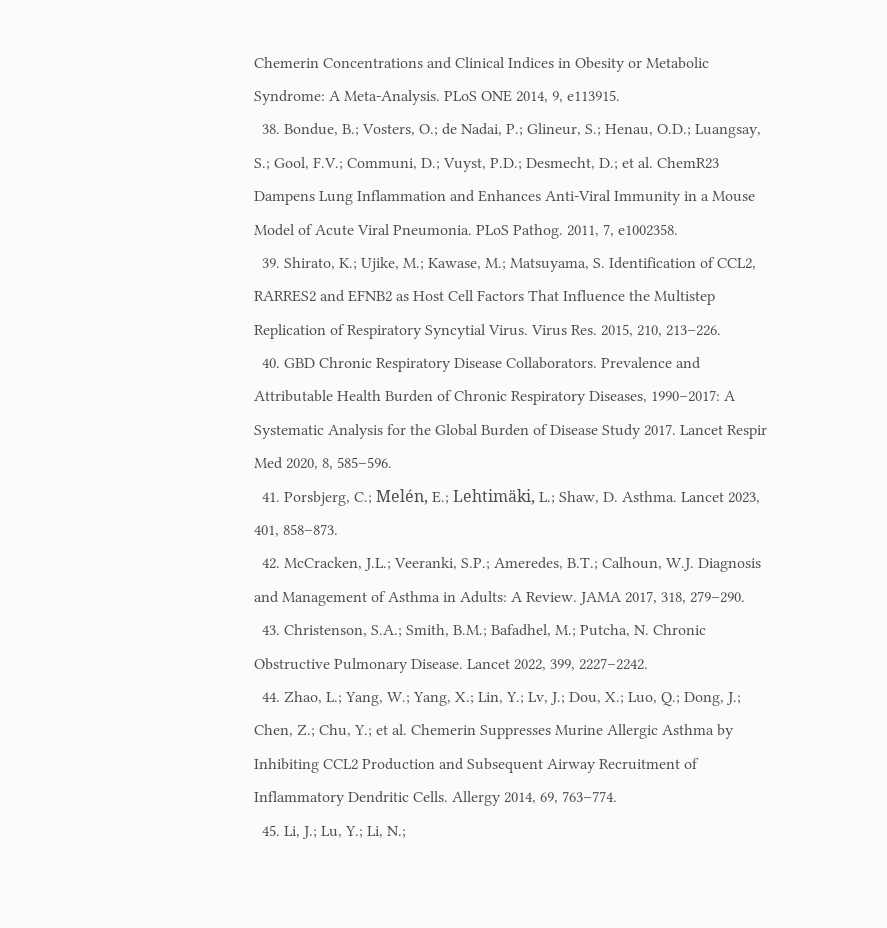Chemerin Concentrations and Clinical Indices in Obesity or Metabolic Syndrome: A Meta-Analysis. PLoS ONE 2014, 9, e113915.
  38. Bondue, B.; Vosters, O.; de Nadai, P.; Glineur, S.; Henau, O.D.; Luangsay, S.; Gool, F.V.; Communi, D.; Vuyst, P.D.; Desmecht, D.; et al. ChemR23 Dampens Lung Inflammation and Enhances Anti-Viral Immunity in a Mouse Model of Acute Viral Pneumonia. PLoS Pathog. 2011, 7, e1002358.
  39. Shirato, K.; Ujike, M.; Kawase, M.; Matsuyama, S. Identification of CCL2, RARRES2 and EFNB2 as Host Cell Factors That Influence the Multistep Replication of Respiratory Syncytial Virus. Virus Res. 2015, 210, 213–226.
  40. GBD Chronic Respiratory Disease Collaborators. Prevalence and Attributable Health Burden of Chronic Respiratory Diseases, 1990–2017: A Systematic Analysis for the Global Burden of Disease Study 2017. Lancet Respir Med 2020, 8, 585–596.
  41. Porsbjerg, C.; Melén, E.; Lehtimäki, L.; Shaw, D. Asthma. Lancet 2023, 401, 858–873.
  42. McCracken, J.L.; Veeranki, S.P.; Ameredes, B.T.; Calhoun, W.J. Diagnosis and Management of Asthma in Adults: A Review. JAMA 2017, 318, 279–290.
  43. Christenson, S.A.; Smith, B.M.; Bafadhel, M.; Putcha, N. Chronic Obstructive Pulmonary Disease. Lancet 2022, 399, 2227–2242.
  44. Zhao, L.; Yang, W.; Yang, X.; Lin, Y.; Lv, J.; Dou, X.; Luo, Q.; Dong, J.; Chen, Z.; Chu, Y.; et al. Chemerin Suppresses Murine Allergic Asthma by Inhibiting CCL2 Production and Subsequent Airway Recruitment of Inflammatory Dendritic Cells. Allergy 2014, 69, 763–774.
  45. Li, J.; Lu, Y.; Li, N.;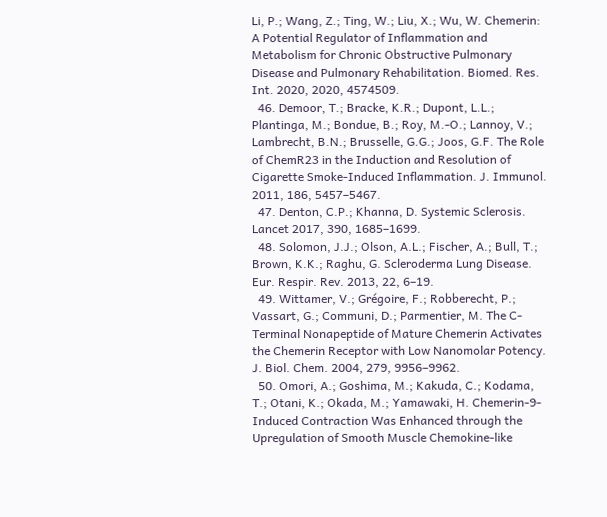Li, P.; Wang, Z.; Ting, W.; Liu, X.; Wu, W. Chemerin: A Potential Regulator of Inflammation and Metabolism for Chronic Obstructive Pulmonary Disease and Pulmonary Rehabilitation. Biomed. Res. Int. 2020, 2020, 4574509.
  46. Demoor, T.; Bracke, K.R.; Dupont, L.L.; Plantinga, M.; Bondue, B.; Roy, M.-O.; Lannoy, V.; Lambrecht, B.N.; Brusselle, G.G.; Joos, G.F. The Role of ChemR23 in the Induction and Resolution of Cigarette Smoke-Induced Inflammation. J. Immunol. 2011, 186, 5457–5467.
  47. Denton, C.P.; Khanna, D. Systemic Sclerosis. Lancet 2017, 390, 1685–1699.
  48. Solomon, J.J.; Olson, A.L.; Fischer, A.; Bull, T.; Brown, K.K.; Raghu, G. Scleroderma Lung Disease. Eur. Respir. Rev. 2013, 22, 6–19.
  49. Wittamer, V.; Grégoire, F.; Robberecht, P.; Vassart, G.; Communi, D.; Parmentier, M. The C-Terminal Nonapeptide of Mature Chemerin Activates the Chemerin Receptor with Low Nanomolar Potency. J. Biol. Chem. 2004, 279, 9956–9962.
  50. Omori, A.; Goshima, M.; Kakuda, C.; Kodama, T.; Otani, K.; Okada, M.; Yamawaki, H. Chemerin-9-Induced Contraction Was Enhanced through the Upregulation of Smooth Muscle Chemokine-like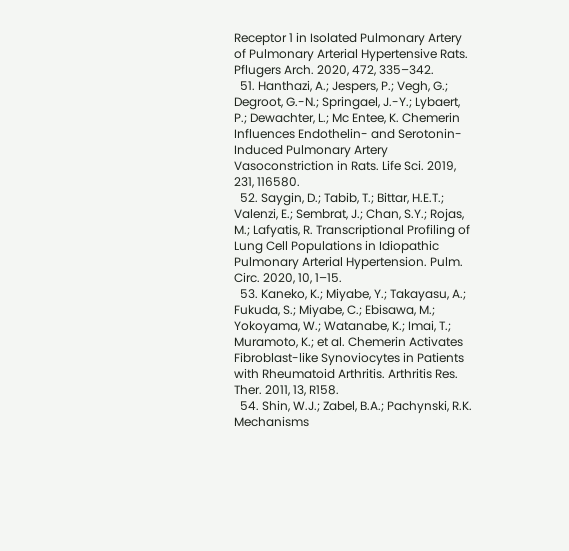Receptor 1 in Isolated Pulmonary Artery of Pulmonary Arterial Hypertensive Rats. Pflugers Arch. 2020, 472, 335–342.
  51. Hanthazi, A.; Jespers, P.; Vegh, G.; Degroot, G.-N.; Springael, J.-Y.; Lybaert, P.; Dewachter, L.; Mc Entee, K. Chemerin Influences Endothelin- and Serotonin-Induced Pulmonary Artery Vasoconstriction in Rats. Life Sci. 2019, 231, 116580.
  52. Saygin, D.; Tabib, T.; Bittar, H.E.T.; Valenzi, E.; Sembrat, J.; Chan, S.Y.; Rojas, M.; Lafyatis, R. Transcriptional Profiling of Lung Cell Populations in Idiopathic Pulmonary Arterial Hypertension. Pulm. Circ. 2020, 10, 1–15.
  53. Kaneko, K.; Miyabe, Y.; Takayasu, A.; Fukuda, S.; Miyabe, C.; Ebisawa, M.; Yokoyama, W.; Watanabe, K.; Imai, T.; Muramoto, K.; et al. Chemerin Activates Fibroblast-like Synoviocytes in Patients with Rheumatoid Arthritis. Arthritis Res. Ther. 2011, 13, R158.
  54. Shin, W.J.; Zabel, B.A.; Pachynski, R.K. Mechanisms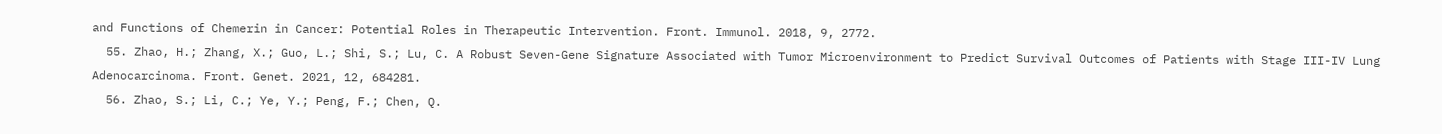and Functions of Chemerin in Cancer: Potential Roles in Therapeutic Intervention. Front. Immunol. 2018, 9, 2772.
  55. Zhao, H.; Zhang, X.; Guo, L.; Shi, S.; Lu, C. A Robust Seven-Gene Signature Associated with Tumor Microenvironment to Predict Survival Outcomes of Patients with Stage III-IV Lung Adenocarcinoma. Front. Genet. 2021, 12, 684281.
  56. Zhao, S.; Li, C.; Ye, Y.; Peng, F.; Chen, Q.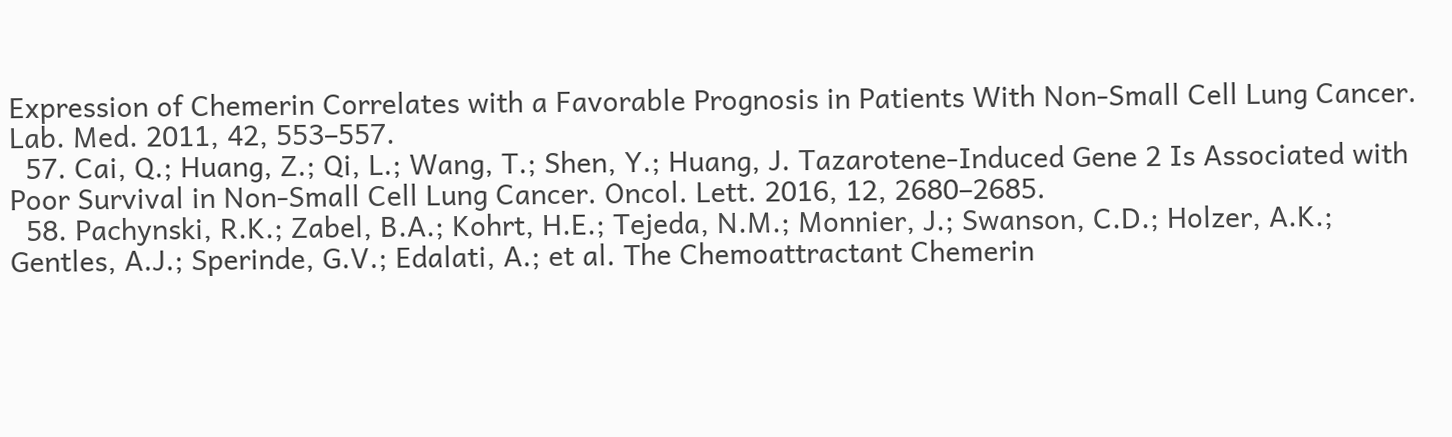Expression of Chemerin Correlates with a Favorable Prognosis in Patients With Non-Small Cell Lung Cancer. Lab. Med. 2011, 42, 553–557.
  57. Cai, Q.; Huang, Z.; Qi, L.; Wang, T.; Shen, Y.; Huang, J. Tazarotene-Induced Gene 2 Is Associated with Poor Survival in Non-Small Cell Lung Cancer. Oncol. Lett. 2016, 12, 2680–2685.
  58. Pachynski, R.K.; Zabel, B.A.; Kohrt, H.E.; Tejeda, N.M.; Monnier, J.; Swanson, C.D.; Holzer, A.K.; Gentles, A.J.; Sperinde, G.V.; Edalati, A.; et al. The Chemoattractant Chemerin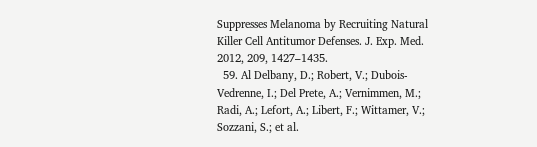Suppresses Melanoma by Recruiting Natural Killer Cell Antitumor Defenses. J. Exp. Med. 2012, 209, 1427–1435.
  59. Al Delbany, D.; Robert, V.; Dubois-Vedrenne, I.; Del Prete, A.; Vernimmen, M.; Radi, A.; Lefort, A.; Libert, F.; Wittamer, V.; Sozzani, S.; et al.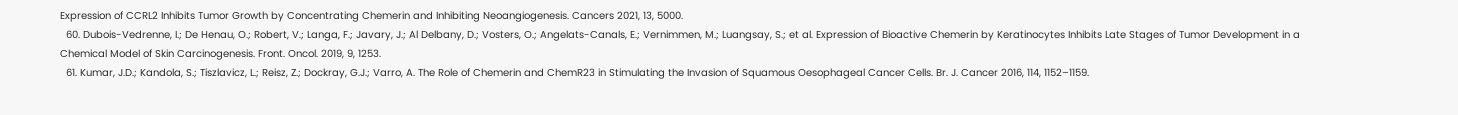Expression of CCRL2 Inhibits Tumor Growth by Concentrating Chemerin and Inhibiting Neoangiogenesis. Cancers 2021, 13, 5000.
  60. Dubois-Vedrenne, I.; De Henau, O.; Robert, V.; Langa, F.; Javary, J.; Al Delbany, D.; Vosters, O.; Angelats-Canals, E.; Vernimmen, M.; Luangsay, S.; et al. Expression of Bioactive Chemerin by Keratinocytes Inhibits Late Stages of Tumor Development in a Chemical Model of Skin Carcinogenesis. Front. Oncol. 2019, 9, 1253.
  61. Kumar, J.D.; Kandola, S.; Tiszlavicz, L.; Reisz, Z.; Dockray, G.J.; Varro, A. The Role of Chemerin and ChemR23 in Stimulating the Invasion of Squamous Oesophageal Cancer Cells. Br. J. Cancer 2016, 114, 1152–1159.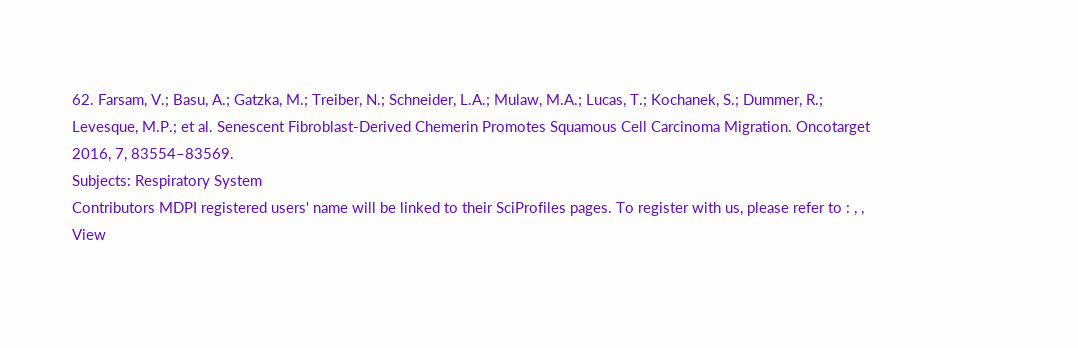62. Farsam, V.; Basu, A.; Gatzka, M.; Treiber, N.; Schneider, L.A.; Mulaw, M.A.; Lucas, T.; Kochanek, S.; Dummer, R.; Levesque, M.P.; et al. Senescent Fibroblast-Derived Chemerin Promotes Squamous Cell Carcinoma Migration. Oncotarget 2016, 7, 83554–83569.
Subjects: Respiratory System
Contributors MDPI registered users' name will be linked to their SciProfiles pages. To register with us, please refer to : , ,
View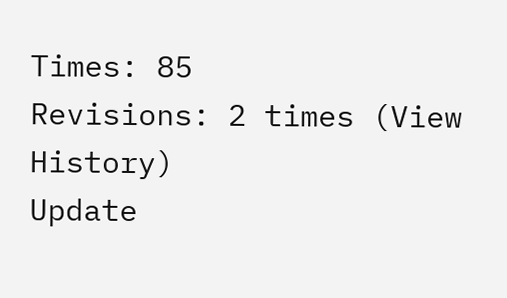Times: 85
Revisions: 2 times (View History)
Update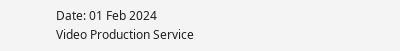Date: 01 Feb 2024
Video Production Service